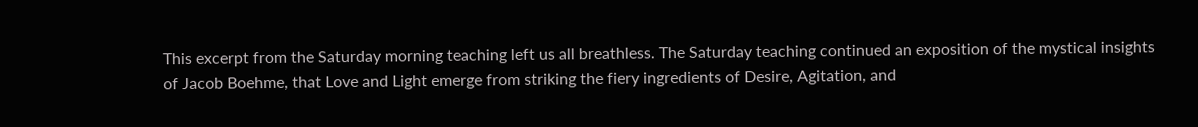This excerpt from the Saturday morning teaching left us all breathless. The Saturday teaching continued an exposition of the mystical insights of Jacob Boehme, that Love and Light emerge from striking the fiery ingredients of Desire, Agitation, and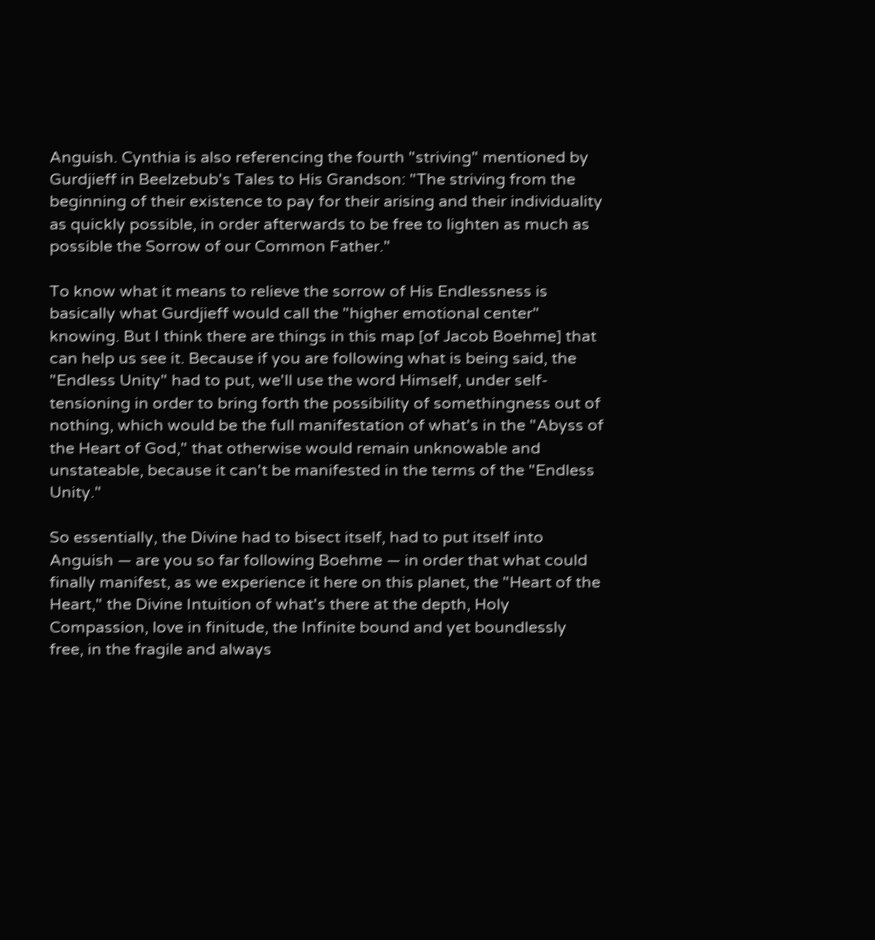Anguish. Cynthia is also referencing the fourth "striving" mentioned by Gurdjieff in Beelzebub's Tales to His Grandson: "The striving from the beginning of their existence to pay for their arising and their individuality as quickly possible, in order afterwards to be free to lighten as much as possible the Sorrow of our Common Father."

To know what it means to relieve the sorrow of His Endlessness is basically what Gurdjieff would call the "higher emotional center" knowing. But I think there are things in this map [of Jacob Boehme] that can help us see it. Because if you are following what is being said, the "Endless Unity" had to put, we'll use the word Himself, under self-tensioning in order to bring forth the possibility of somethingness out of nothing, which would be the full manifestation of what's in the "Abyss of the Heart of God," that otherwise would remain unknowable and unstateable, because it can't be manifested in the terms of the "Endless Unity."

So essentially, the Divine had to bisect itself, had to put itself into Anguish — are you so far following Boehme — in order that what could finally manifest, as we experience it here on this planet, the "Heart of the Heart," the Divine Intuition of what's there at the depth, Holy Compassion, love in finitude, the Infinite bound and yet boundlessly free, in the fragile and always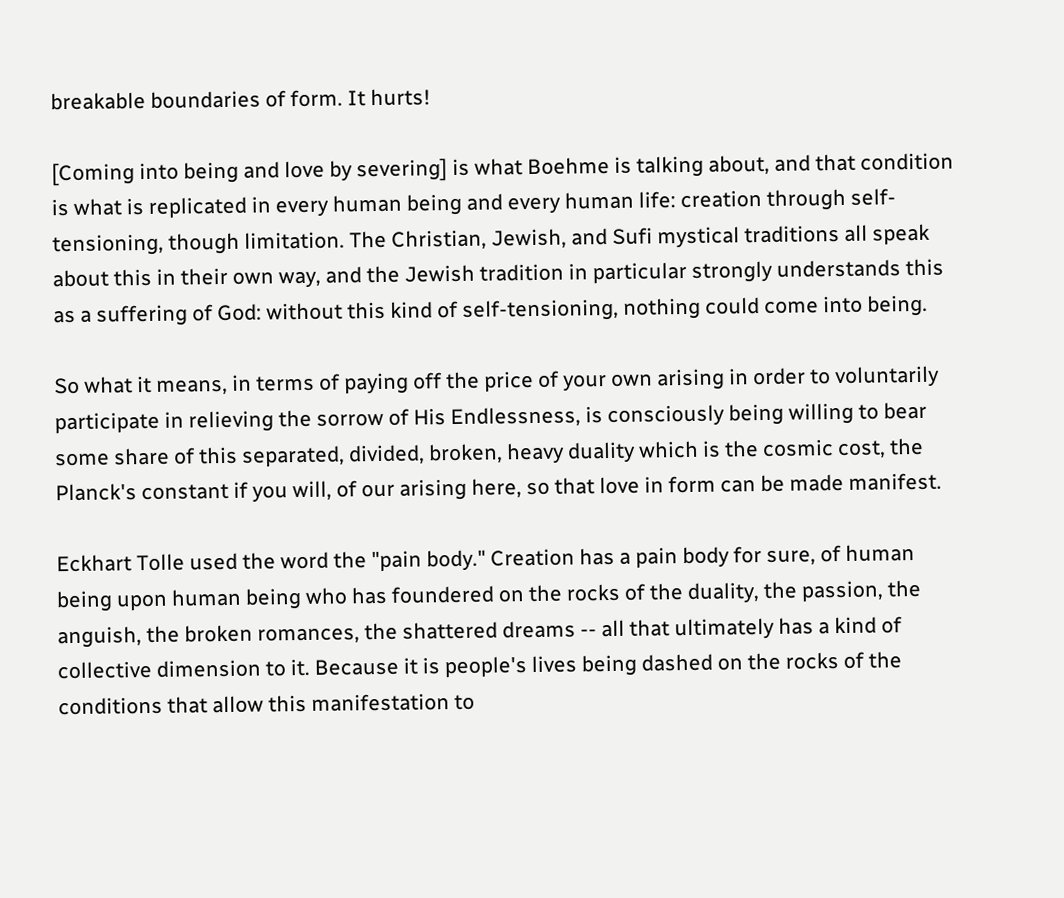breakable boundaries of form. It hurts!

[Coming into being and love by severing] is what Boehme is talking about, and that condition is what is replicated in every human being and every human life: creation through self-tensioning, though limitation. The Christian, Jewish, and Sufi mystical traditions all speak about this in their own way, and the Jewish tradition in particular strongly understands this as a suffering of God: without this kind of self-tensioning, nothing could come into being.

So what it means, in terms of paying off the price of your own arising in order to voluntarily participate in relieving the sorrow of His Endlessness, is consciously being willing to bear some share of this separated, divided, broken, heavy duality which is the cosmic cost, the Planck's constant if you will, of our arising here, so that love in form can be made manifest.

Eckhart Tolle used the word the "pain body." Creation has a pain body for sure, of human being upon human being who has foundered on the rocks of the duality, the passion, the anguish, the broken romances, the shattered dreams -- all that ultimately has a kind of collective dimension to it. Because it is people's lives being dashed on the rocks of the conditions that allow this manifestation to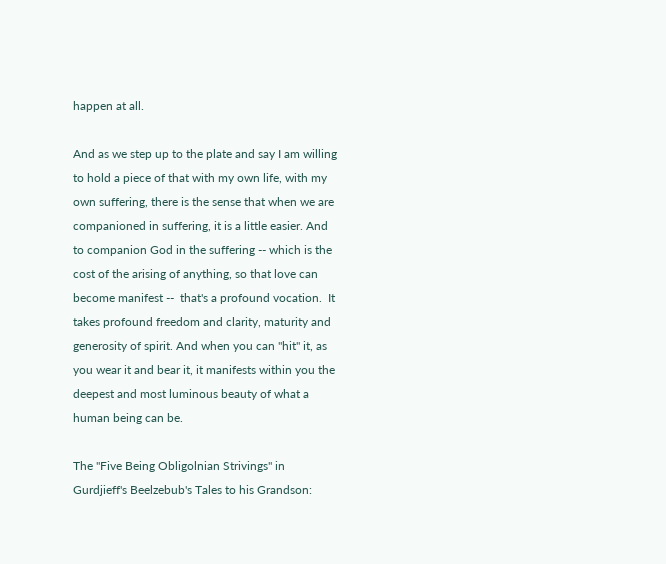happen at all.

And as we step up to the plate and say I am willing to hold a piece of that with my own life, with my own suffering, there is the sense that when we are companioned in suffering, it is a little easier. And to companion God in the suffering -- which is the cost of the arising of anything, so that love can become manifest --  that's a profound vocation.  It takes profound freedom and clarity, maturity and generosity of spirit. And when you can "hit" it, as you wear it and bear it, it manifests within you the deepest and most luminous beauty of what a human being can be.

The "Five Being Obligolnian Strivings" in Gurdjieff's Beelzebub's Tales to his Grandson: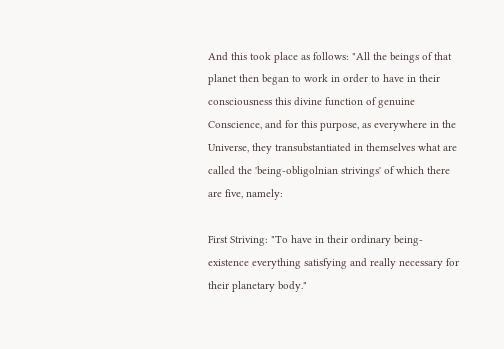And this took place as follows: "All the beings of that planet then began to work in order to have in their consciousness this divine function of genuine Conscience, and for this purpose, as everywhere in the Universe, they transubstantiated in themselves what are called the 'being-obligolnian strivings' of which there are five, namely:

First Striving: "To have in their ordinary being-existence everything satisfying and really necessary for their planetary body."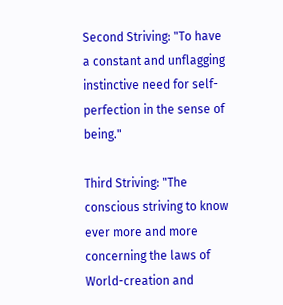Second Striving: "To have a constant and unflagging instinctive need for self-perfection in the sense of being."

Third Striving: "The conscious striving to know ever more and more concerning the laws of World-creation and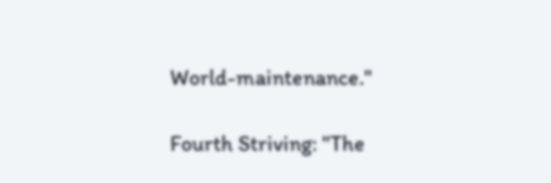World-maintenance."

Fourth Striving: "The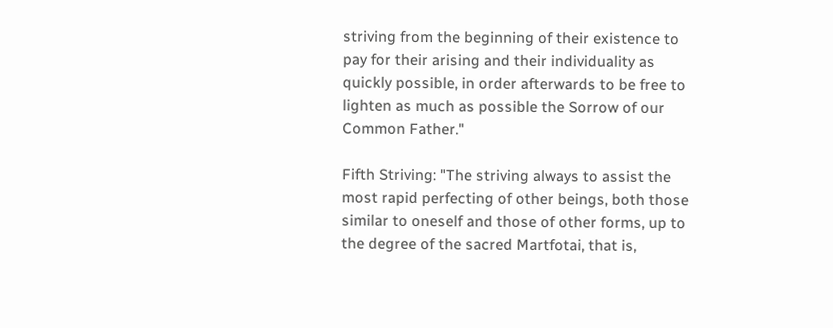striving from the beginning of their existence to pay for their arising and their individuality as quickly possible, in order afterwards to be free to lighten as much as possible the Sorrow of our Common Father."

Fifth Striving: "The striving always to assist the most rapid perfecting of other beings, both those similar to oneself and those of other forms, up to the degree of the sacred Martfotai, that is,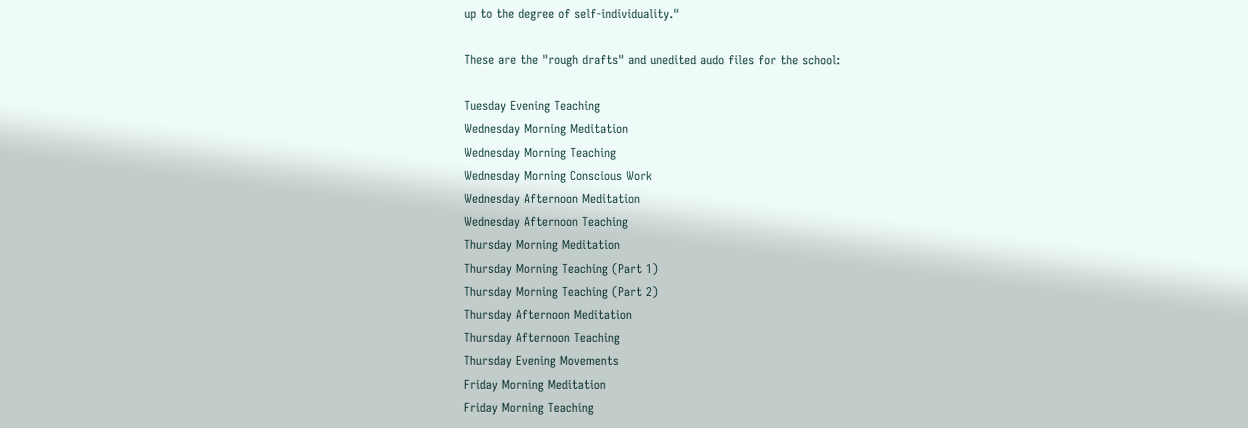up to the degree of self-individuality."

These are the "rough drafts" and unedited audo files for the school:

Tuesday Evening Teaching
Wednesday Morning Meditation
Wednesday Morning Teaching
Wednesday Morning Conscious Work
Wednesday Afternoon Meditation
Wednesday Afternoon Teaching
Thursday Morning Meditation
Thursday Morning Teaching (Part 1)
Thursday Morning Teaching (Part 2)
Thursday Afternoon Meditation
Thursday Afternoon Teaching
Thursday Evening Movements
Friday Morning Meditation
Friday Morning Teaching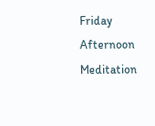Friday Afternoon Meditation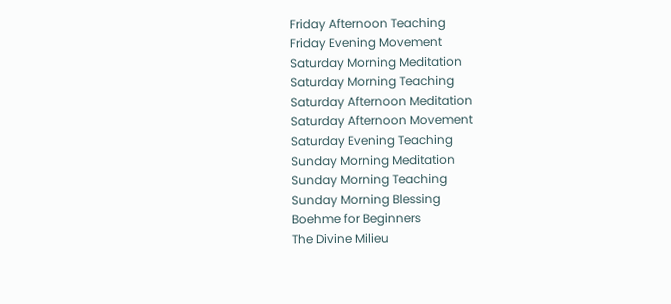Friday Afternoon Teaching
Friday Evening Movement
Saturday Morning Meditation
Saturday Morning Teaching
Saturday Afternoon Meditation
Saturday Afternoon Movement
Saturday Evening Teaching
Sunday Morning Meditation
Sunday Morning Teaching
Sunday Morning Blessing
Boehme for Beginners
The Divine Milieu